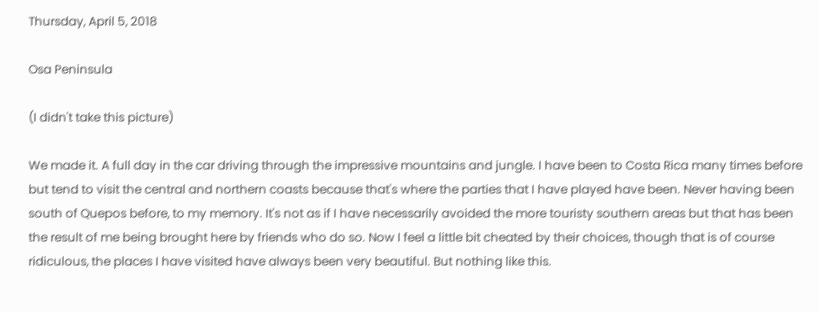Thursday, April 5, 2018

Osa Peninsula

(I didn't take this picture)

We made it. A full day in the car driving through the impressive mountains and jungle. I have been to Costa Rica many times before but tend to visit the central and northern coasts because that's where the parties that I have played have been. Never having been south of Quepos before, to my memory. It's not as if I have necessarily avoided the more touristy southern areas but that has been the result of me being brought here by friends who do so. Now I feel a little bit cheated by their choices, though that is of course ridiculous, the places I have visited have always been very beautiful. But nothing like this.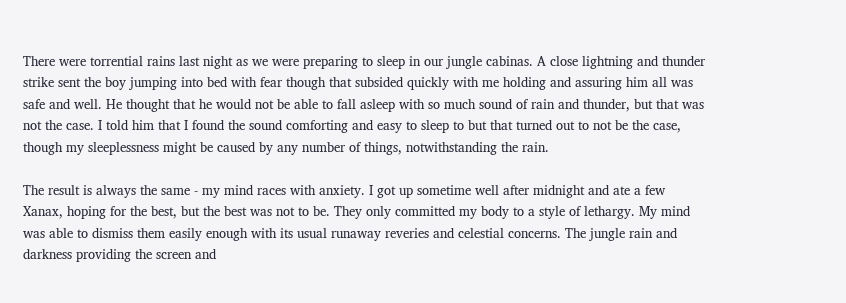There were torrential rains last night as we were preparing to sleep in our jungle cabinas. A close lightning and thunder strike sent the boy jumping into bed with fear though that subsided quickly with me holding and assuring him all was safe and well. He thought that he would not be able to fall asleep with so much sound of rain and thunder, but that was not the case. I told him that I found the sound comforting and easy to sleep to but that turned out to not be the case, though my sleeplessness might be caused by any number of things, notwithstanding the rain.

The result is always the same - my mind races with anxiety. I got up sometime well after midnight and ate a few Xanax, hoping for the best, but the best was not to be. They only committed my body to a style of lethargy. My mind was able to dismiss them easily enough with its usual runaway reveries and celestial concerns. The jungle rain and darkness providing the screen and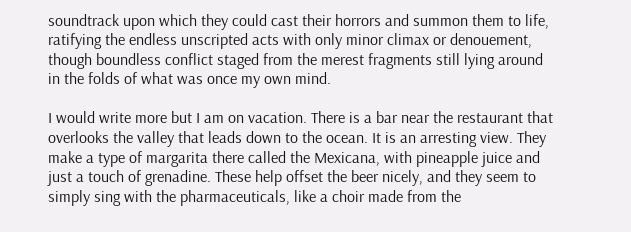soundtrack upon which they could cast their horrors and summon them to life, ratifying the endless unscripted acts with only minor climax or denouement, though boundless conflict staged from the merest fragments still lying around in the folds of what was once my own mind.

I would write more but I am on vacation. There is a bar near the restaurant that overlooks the valley that leads down to the ocean. It is an arresting view. They make a type of margarita there called the Mexicana, with pineapple juice and just a touch of grenadine. These help offset the beer nicely, and they seem to simply sing with the pharmaceuticals, like a choir made from the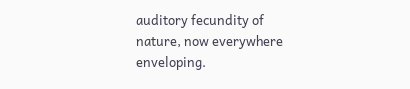auditory fecundity of nature, now everywhere enveloping.